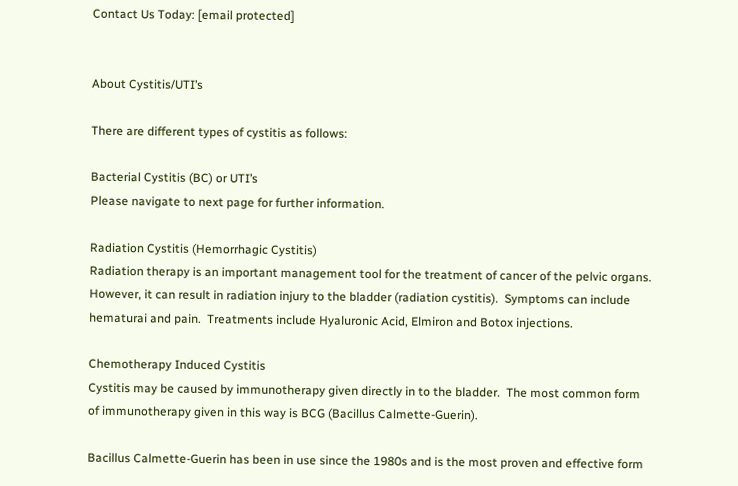Contact Us Today: [email protected]


About Cystitis/UTI’s

There are different types of cystitis as follows:

Bacterial Cystitis (BC) or UTI’s
Please navigate to next page for further information.

Radiation Cystitis (Hemorrhagic Cystitis)
Radiation therapy is an important management tool for the treatment of cancer of the pelvic organs.  However, it can result in radiation injury to the bladder (radiation cystitis).  Symptoms can include hematurai and pain.  Treatments include Hyaluronic Acid, Elmiron and Botox injections.

Chemotherapy Induced Cystitis
Cystitis may be caused by immunotherapy given directly in to the bladder.  The most common form of immunotherapy given in this way is BCG (Bacillus Calmette-Guerin).

Bacillus Calmette-Guerin has been in use since the 1980s and is the most proven and effective form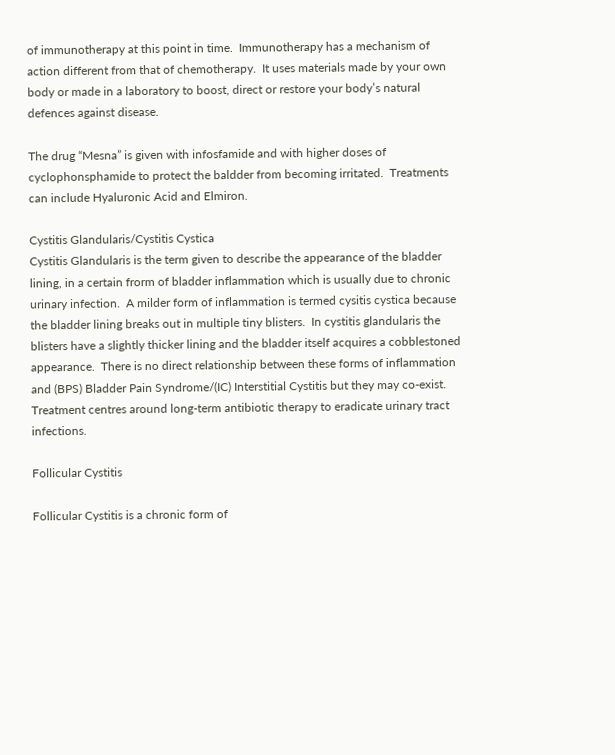of immunotherapy at this point in time.  Immunotherapy has a mechanism of action different from that of chemotherapy.  It uses materials made by your own body or made in a laboratory to boost, direct or restore your body’s natural defences against disease.

The drug “Mesna” is given with infosfamide and with higher doses of cyclophonsphamide to protect the baldder from becoming irritated.  Treatments can include Hyaluronic Acid and Elmiron.

Cystitis Glandularis/Cystitis Cystica
Cystitis Glandularis is the term given to describe the appearance of the bladder lining, in a certain frorm of bladder inflammation which is usually due to chronic urinary infection.  A milder form of inflammation is termed cysitis cystica because the bladder lining breaks out in multiple tiny blisters.  In cystitis glandularis the blisters have a slightly thicker lining and the bladder itself acquires a cobblestoned appearance.  There is no direct relationship between these forms of inflammation and (BPS) Bladder Pain Syndrome/(IC) Interstitial Cystitis but they may co-exist.  Treatment centres around long-term antibiotic therapy to eradicate urinary tract infections.

Follicular Cystitis

Follicular Cystitis is a chronic form of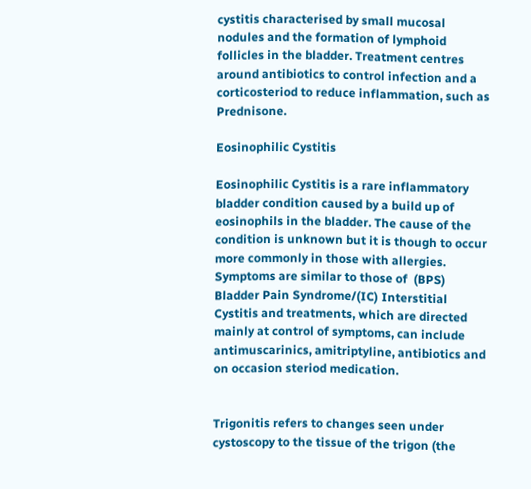cystitis characterised by small mucosal nodules and the formation of lymphoid follicles in the bladder. Treatment centres around antibiotics to control infection and a corticosteriod to reduce inflammation, such as Prednisone.

Eosinophilic Cystitis

Eosinophilic Cystitis is a rare inflammatory bladder condition caused by a build up of eosinophils in the bladder. The cause of the condition is unknown but it is though to occur more commonly in those with allergies. Symptoms are similar to those of  (BPS) Bladder Pain Syndrome/(IC) Interstitial Cystitis and treatments, which are directed mainly at control of symptoms, can include antimuscarinics, amitriptyline, antibiotics and on occasion steriod medication.


Trigonitis refers to changes seen under cystoscopy to the tissue of the trigon (the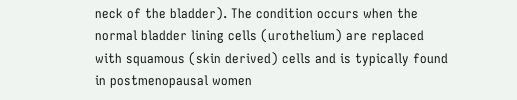neck of the bladder). The condition occurs when the normal bladder lining cells (urothelium) are replaced with squamous (skin derived) cells and is typically found in postmenopausal women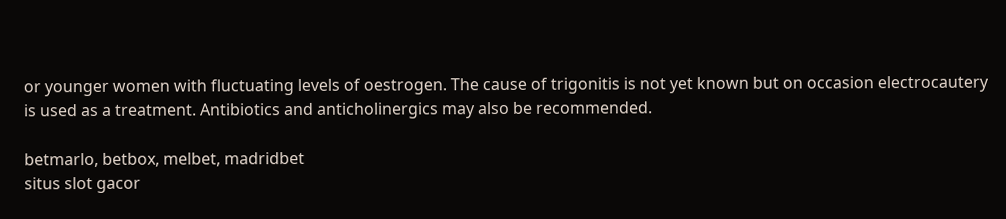or younger women with fluctuating levels of oestrogen. The cause of trigonitis is not yet known but on occasion electrocautery is used as a treatment. Antibiotics and anticholinergics may also be recommended.

betmarlo, betbox, melbet, madridbet
situs slot gacor